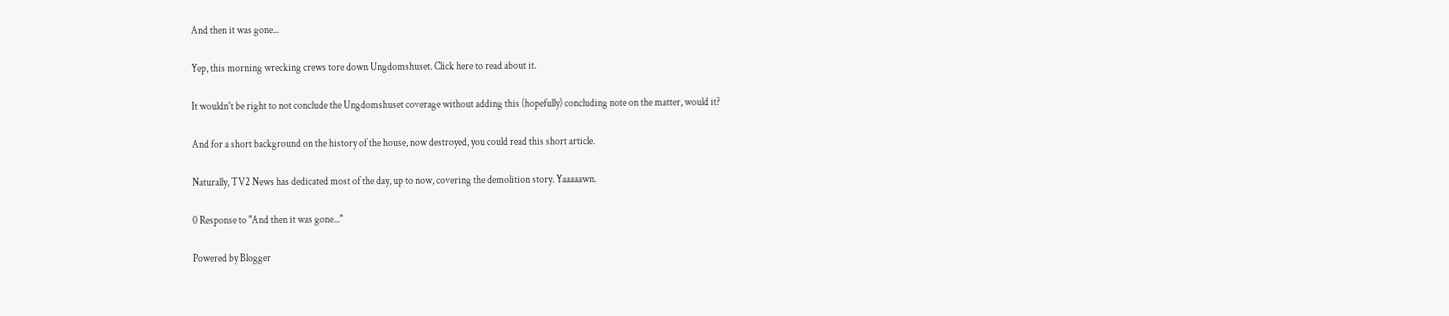And then it was gone...

Yep, this morning wrecking crews tore down Ungdomshuset. Click here to read about it.

It wouldn't be right to not conclude the Ungdomshuset coverage without adding this (hopefully) concluding note on the matter, would it?

And for a short background on the history of the house, now destroyed, you could read this short article.

Naturally, TV2 News has dedicated most of the day, up to now, covering the demolition story. Yaaaaawn.

0 Response to "And then it was gone..."

Powered by Blogger